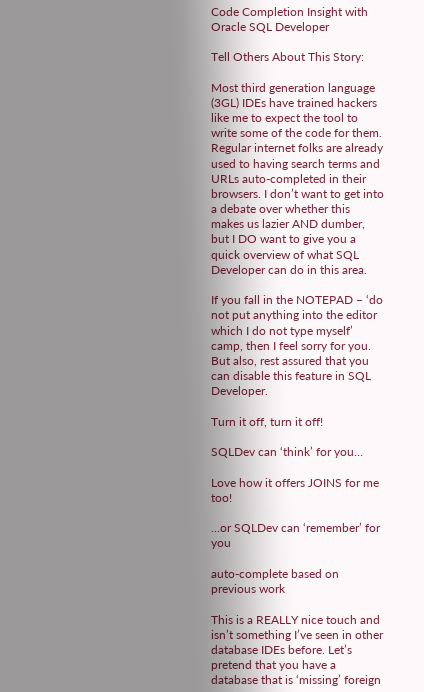Code Completion Insight with Oracle SQL Developer

Tell Others About This Story:

Most third generation language (3GL) IDEs have trained hackers like me to expect the tool to write some of the code for them. Regular internet folks are already used to having search terms and URLs auto-completed in their browsers. I don’t want to get into a debate over whether this makes us lazier AND dumber, but I DO want to give you a quick overview of what SQL Developer can do in this area.

If you fall in the NOTEPAD – ‘do not put anything into the editor which I do not type myself’ camp, then I feel sorry for you. But also, rest assured that you can disable this feature in SQL Developer.

Turn it off, turn it off!

SQLDev can ‘think’ for you…

Love how it offers JOINS for me too!

…or SQLDev can ‘remember’ for you

auto-complete based on previous work

This is a REALLY nice touch and isn’t something I’ve seen in other database IDEs before. Let’s pretend that you have a database that is ‘missing’ foreign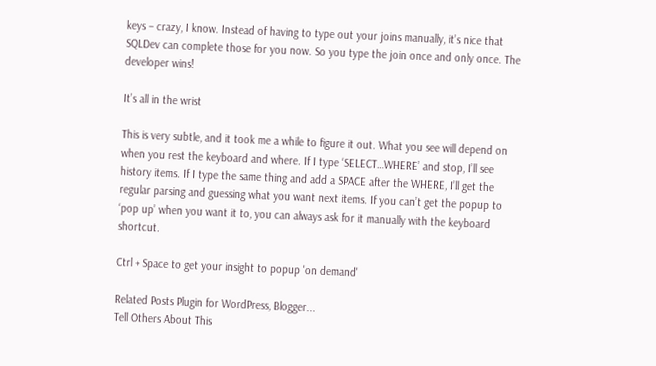keys – crazy, I know. Instead of having to type out your joins manually, it’s nice that SQLDev can complete those for you now. So you type the join once and only once. The developer wins!

It’s all in the wrist

This is very subtle, and it took me a while to figure it out. What you see will depend on when you rest the keyboard and where. If I type ‘SELECT…WHERE’ and stop, I’ll see history items. If I type the same thing and add a SPACE after the WHERE, I’ll get the regular parsing and guessing what you want next items. If you can’t get the popup to ‘pop up’ when you want it to, you can always ask for it manually with the keyboard shortcut.

Ctrl + Space to get your insight to popup 'on demand'

Related Posts Plugin for WordPress, Blogger...
Tell Others About This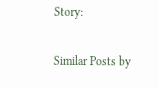Story:

Similar Posts by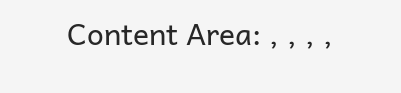Content Area: , , , ,